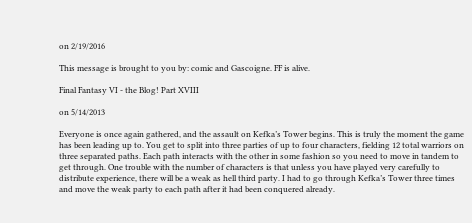on 2/19/2016

This message is brought to you by: comic and Gascoigne. FF is alive.

Final Fantasy VI - the Blog! Part XVIII

on 5/14/2013

Everyone is once again gathered, and the assault on Kefka’s Tower begins. This is truly the moment the game has been leading up to. You get to split into three parties of up to four characters, fielding 12 total warriors on three separated paths. Each path interacts with the other in some fashion so you need to move in tandem to get through. One trouble with the number of characters is that unless you have played very carefully to distribute experience, there will be a weak as hell third party. I had to go through Kefka’s Tower three times and move the weak party to each path after it had been conquered already.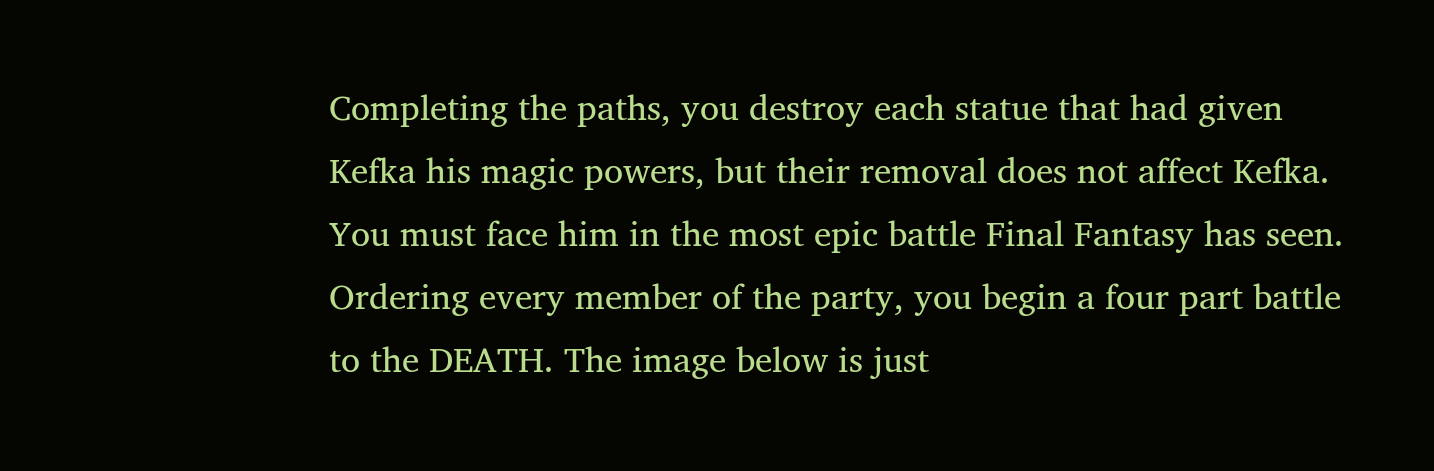Completing the paths, you destroy each statue that had given Kefka his magic powers, but their removal does not affect Kefka. You must face him in the most epic battle Final Fantasy has seen. Ordering every member of the party, you begin a four part battle to the DEATH. The image below is just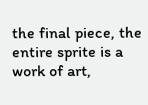the final piece, the entire sprite is a work of art,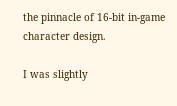the pinnacle of 16-bit in-game character design.

I was slightly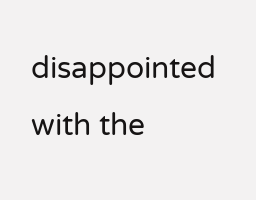disappointed with the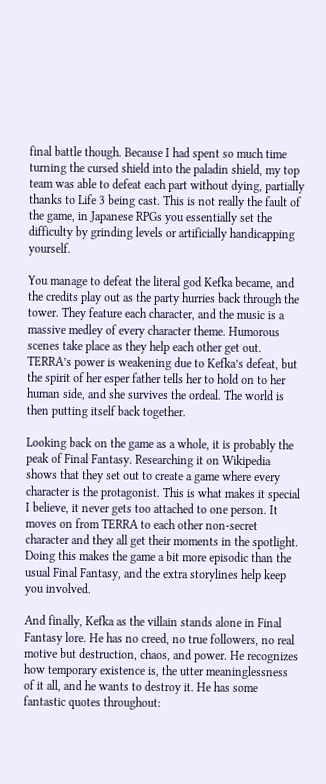final battle though. Because I had spent so much time turning the cursed shield into the paladin shield, my top team was able to defeat each part without dying, partially thanks to Life 3 being cast. This is not really the fault of the game, in Japanese RPGs you essentially set the difficulty by grinding levels or artificially handicapping yourself.

You manage to defeat the literal god Kefka became, and the credits play out as the party hurries back through the tower. They feature each character, and the music is a massive medley of every character theme. Humorous scenes take place as they help each other get out. TERRA’s power is weakening due to Kefka’s defeat, but the spirit of her esper father tells her to hold on to her human side, and she survives the ordeal. The world is then putting itself back together.

Looking back on the game as a whole, it is probably the peak of Final Fantasy. Researching it on Wikipedia shows that they set out to create a game where every character is the protagonist. This is what makes it special I believe, it never gets too attached to one person. It moves on from TERRA to each other non-secret character and they all get their moments in the spotlight. Doing this makes the game a bit more episodic than the usual Final Fantasy, and the extra storylines help keep you involved.

And finally, Kefka as the villain stands alone in Final Fantasy lore. He has no creed, no true followers, no real motive but destruction, chaos, and power. He recognizes how temporary existence is, the utter meaninglessness of it all, and he wants to destroy it. He has some fantastic quotes throughout: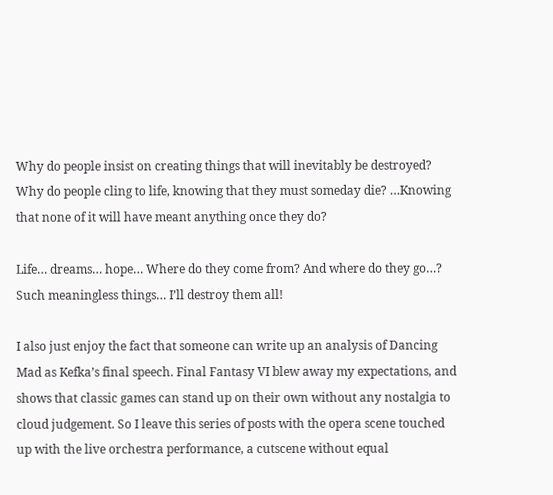Why do people insist on creating things that will inevitably be destroyed? Why do people cling to life, knowing that they must someday die? …Knowing that none of it will have meant anything once they do?

Life… dreams… hope… Where do they come from? And where do they go…? Such meaningless things… I’ll destroy them all!

I also just enjoy the fact that someone can write up an analysis of Dancing Mad as Kefka’s final speech. Final Fantasy VI blew away my expectations, and shows that classic games can stand up on their own without any nostalgia to cloud judgement. So I leave this series of posts with the opera scene touched up with the live orchestra performance, a cutscene without equal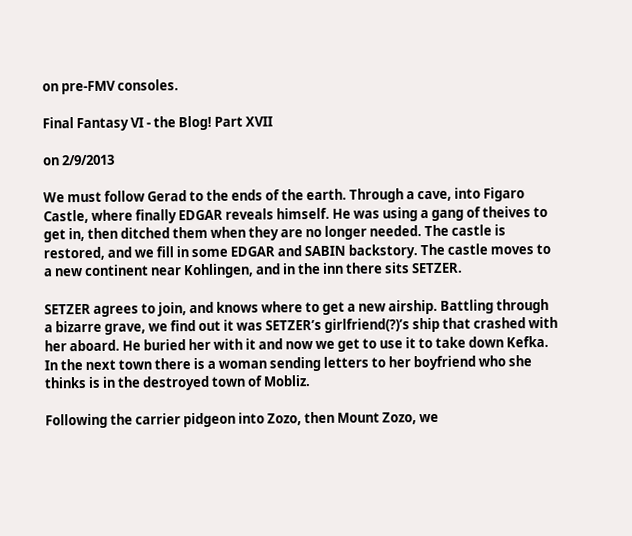on pre-FMV consoles.

Final Fantasy VI - the Blog! Part XVII

on 2/9/2013

We must follow Gerad to the ends of the earth. Through a cave, into Figaro Castle, where finally EDGAR reveals himself. He was using a gang of theives to get in, then ditched them when they are no longer needed. The castle is restored, and we fill in some EDGAR and SABIN backstory. The castle moves to a new continent near Kohlingen, and in the inn there sits SETZER.

SETZER agrees to join, and knows where to get a new airship. Battling through a bizarre grave, we find out it was SETZER’s girlfriend(?)’s ship that crashed with her aboard. He buried her with it and now we get to use it to take down Kefka. In the next town there is a woman sending letters to her boyfriend who she thinks is in the destroyed town of Mobliz.

Following the carrier pidgeon into Zozo, then Mount Zozo, we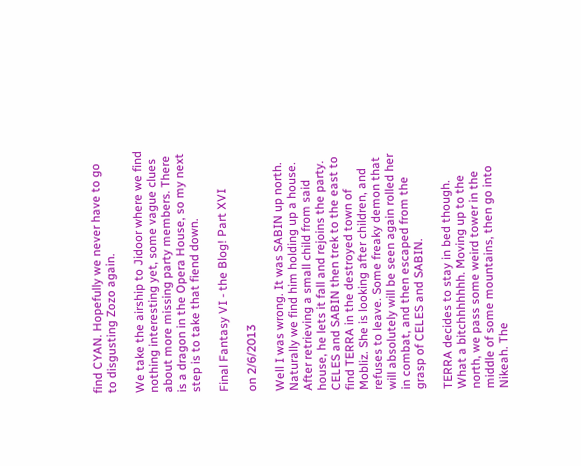find CYAN. Hopefully we never have to go to disgusting Zozo again.

We take the airship to Jidoor where we find nothing interesting yet, some vague clues about more missing party members. There is a dragon in the Opera House, so my next step is to take that fiend down.

Final Fantasy VI - the Blog! Part XVI

on 2/6/2013

Well I was wrong. It was SABIN up north. Naturally we find him holding up a house. After retrieving a small child from said house, he lets it fall and rejoins the party. CELES and SABIN then trek to the east to find TERRA in the destroyed town of Mobliz. She is looking after children, and refuses to leave. Some freaky demon that will absolutely will be seen again rolled her in combat, and then escaped from the grasp of CELES and SABIN.

TERRA decides to stay in bed though. What a bitchhhhhhh. Moving up to the north, we pass some weird tower in the middle of some mountains, then go into Nikeah. The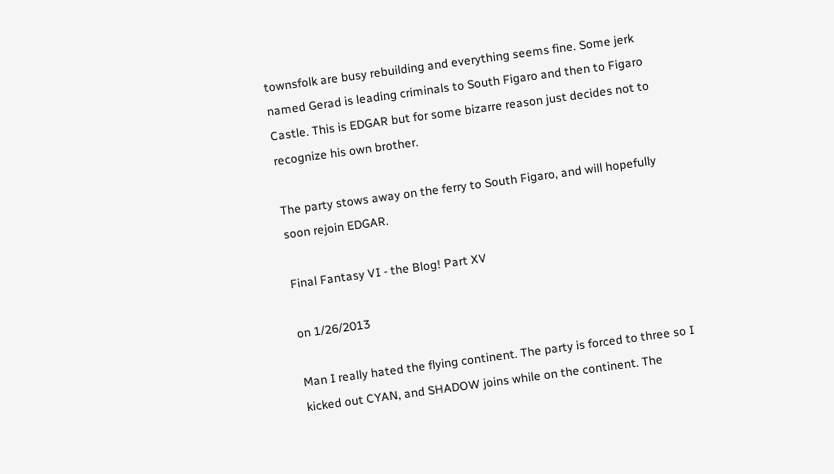townsfolk are busy rebuilding and everything seems fine. Some jerk named Gerad is leading criminals to South Figaro and then to Figaro Castle. This is EDGAR but for some bizarre reason just decides not to recognize his own brother.

The party stows away on the ferry to South Figaro, and will hopefully soon rejoin EDGAR.

Final Fantasy VI - the Blog! Part XV

on 1/26/2013

Man I really hated the flying continent. The party is forced to three so I kicked out CYAN, and SHADOW joins while on the continent. The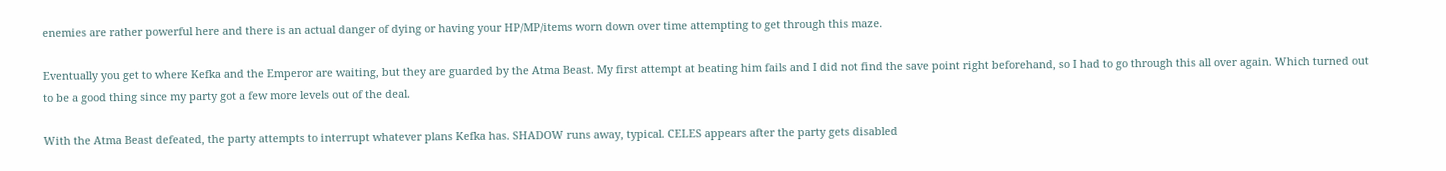enemies are rather powerful here and there is an actual danger of dying or having your HP/MP/items worn down over time attempting to get through this maze.

Eventually you get to where Kefka and the Emperor are waiting, but they are guarded by the Atma Beast. My first attempt at beating him fails and I did not find the save point right beforehand, so I had to go through this all over again. Which turned out to be a good thing since my party got a few more levels out of the deal.

With the Atma Beast defeated, the party attempts to interrupt whatever plans Kefka has. SHADOW runs away, typical. CELES appears after the party gets disabled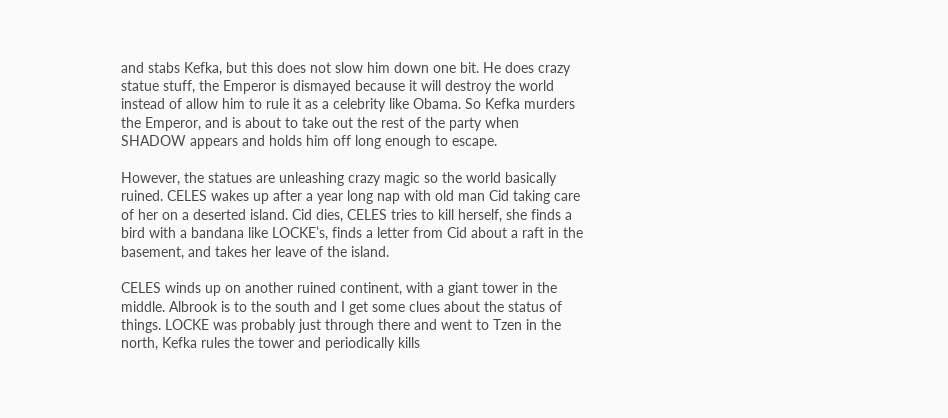and stabs Kefka, but this does not slow him down one bit. He does crazy statue stuff, the Emperor is dismayed because it will destroy the world instead of allow him to rule it as a celebrity like Obama. So Kefka murders the Emperor, and is about to take out the rest of the party when SHADOW appears and holds him off long enough to escape.

However, the statues are unleashing crazy magic so the world basically ruined. CELES wakes up after a year long nap with old man Cid taking care of her on a deserted island. Cid dies, CELES tries to kill herself, she finds a bird with a bandana like LOCKE’s, finds a letter from Cid about a raft in the basement, and takes her leave of the island.

CELES winds up on another ruined continent, with a giant tower in the middle. Albrook is to the south and I get some clues about the status of things. LOCKE was probably just through there and went to Tzen in the north, Kefka rules the tower and periodically kills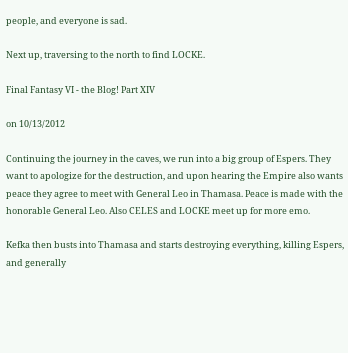people, and everyone is sad.

Next up, traversing to the north to find LOCKE.

Final Fantasy VI - the Blog! Part XIV

on 10/13/2012

Continuing the journey in the caves, we run into a big group of Espers. They want to apologize for the destruction, and upon hearing the Empire also wants peace they agree to meet with General Leo in Thamasa. Peace is made with the honorable General Leo. Also CELES and LOCKE meet up for more emo.

Kefka then busts into Thamasa and starts destroying everything, killing Espers, and generally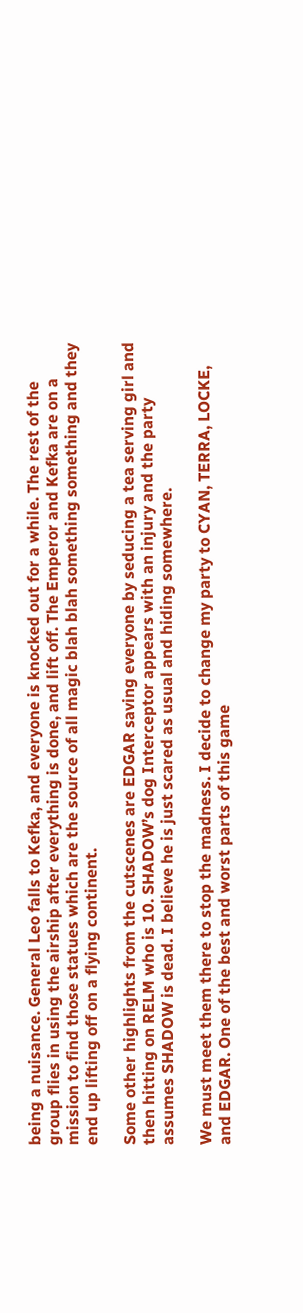being a nuisance. General Leo falls to Kefka, and everyone is knocked out for a while. The rest of the group flies in using the airship after everything is done, and lift off. The Emperor and Kefka are on a mission to find those statues which are the source of all magic blah blah something something and they end up lifting off on a flying continent.

Some other highlights from the cutscenes are EDGAR saving everyone by seducing a tea serving girl and then hitting on RELM who is 10. SHADOW’s dog Interceptor appears with an injury and the party assumes SHADOW is dead. I believe he is just scared as usual and hiding somewhere.

We must meet them there to stop the madness. I decide to change my party to CYAN, TERRA, LOCKE, and EDGAR. One of the best and worst parts of this game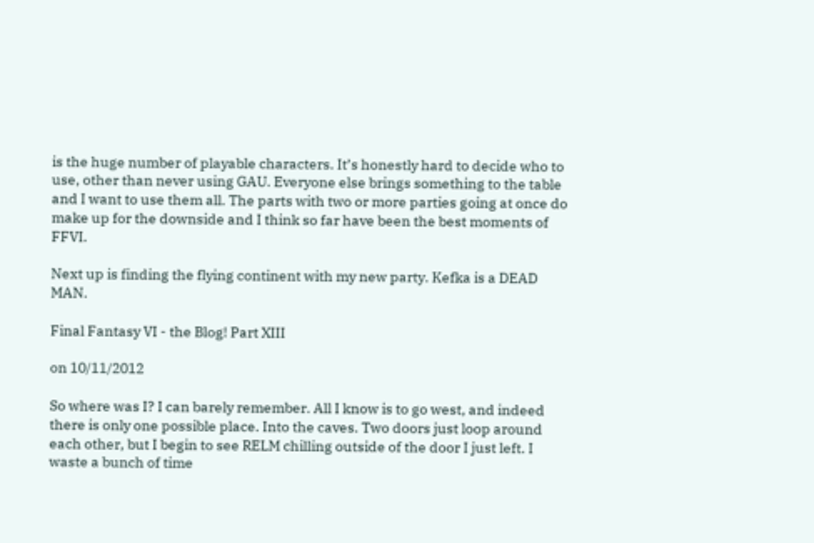is the huge number of playable characters. It’s honestly hard to decide who to use, other than never using GAU. Everyone else brings something to the table and I want to use them all. The parts with two or more parties going at once do make up for the downside and I think so far have been the best moments of FFVI.

Next up is finding the flying continent with my new party. Kefka is a DEAD MAN.

Final Fantasy VI - the Blog! Part XIII

on 10/11/2012

So where was I? I can barely remember. All I know is to go west, and indeed there is only one possible place. Into the caves. Two doors just loop around each other, but I begin to see RELM chilling outside of the door I just left. I waste a bunch of time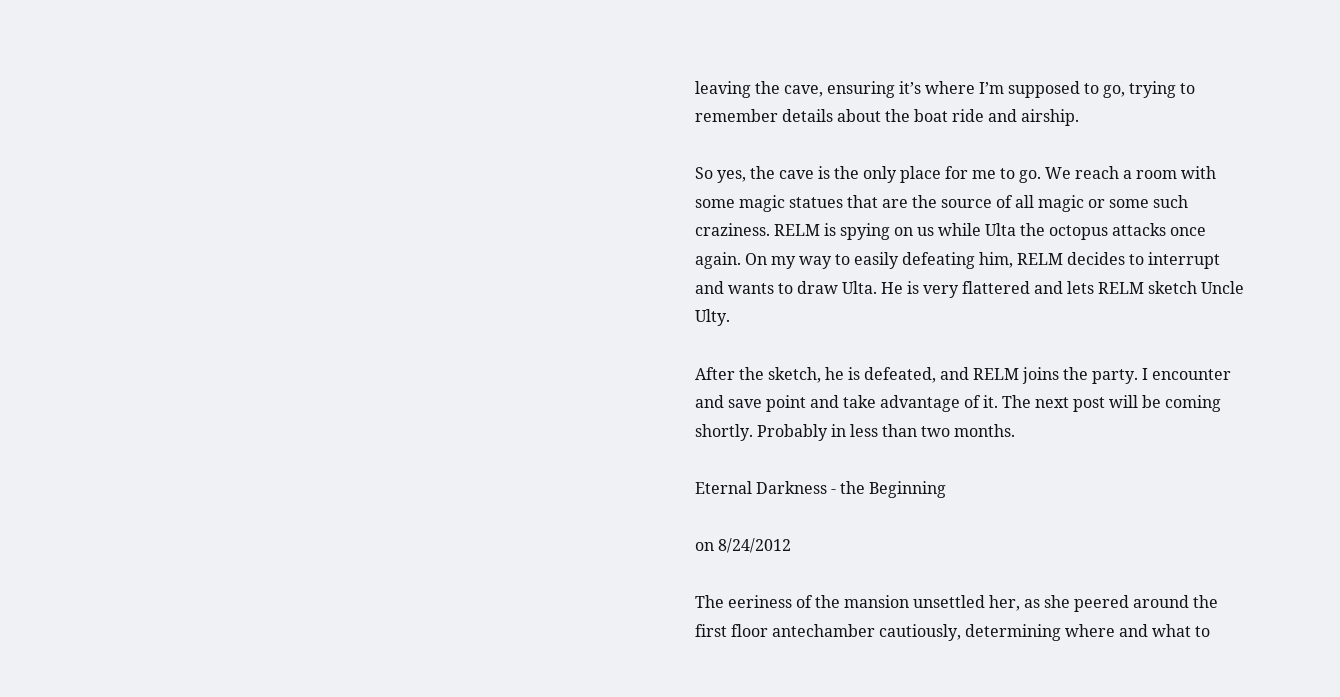leaving the cave, ensuring it’s where I’m supposed to go, trying to remember details about the boat ride and airship.

So yes, the cave is the only place for me to go. We reach a room with some magic statues that are the source of all magic or some such craziness. RELM is spying on us while Ulta the octopus attacks once again. On my way to easily defeating him, RELM decides to interrupt and wants to draw Ulta. He is very flattered and lets RELM sketch Uncle Ulty.

After the sketch, he is defeated, and RELM joins the party. I encounter and save point and take advantage of it. The next post will be coming shortly. Probably in less than two months.

Eternal Darkness - the Beginning

on 8/24/2012

The eeriness of the mansion unsettled her, as she peered around the first floor antechamber cautiously, determining where and what to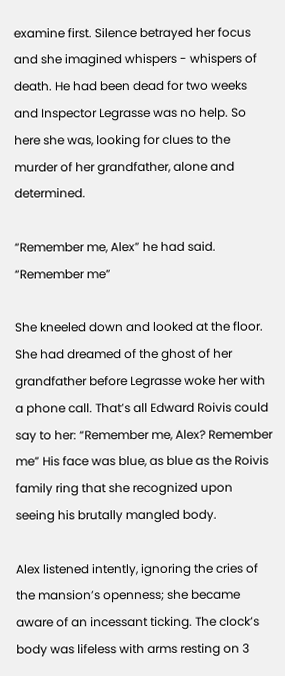examine first. Silence betrayed her focus and she imagined whispers - whispers of death. He had been dead for two weeks and Inspector Legrasse was no help. So here she was, looking for clues to the murder of her grandfather, alone and determined.

“Remember me, Alex” he had said. “Remember me”

She kneeled down and looked at the floor. She had dreamed of the ghost of her grandfather before Legrasse woke her with a phone call. That’s all Edward Roivis could say to her: “Remember me, Alex? Remember me” His face was blue, as blue as the Roivis family ring that she recognized upon seeing his brutally mangled body.

Alex listened intently, ignoring the cries of the mansion’s openness; she became aware of an incessant ticking. The clock’s body was lifeless with arms resting on 3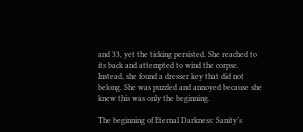and 33, yet the ticking persisted. She reached to its back and attempted to wind the corpse. Instead, she found a dresser key that did not belong. She was puzzled and annoyed because she knew this was only the beginning.

The beginning of Eternal Darkness: Sanity’s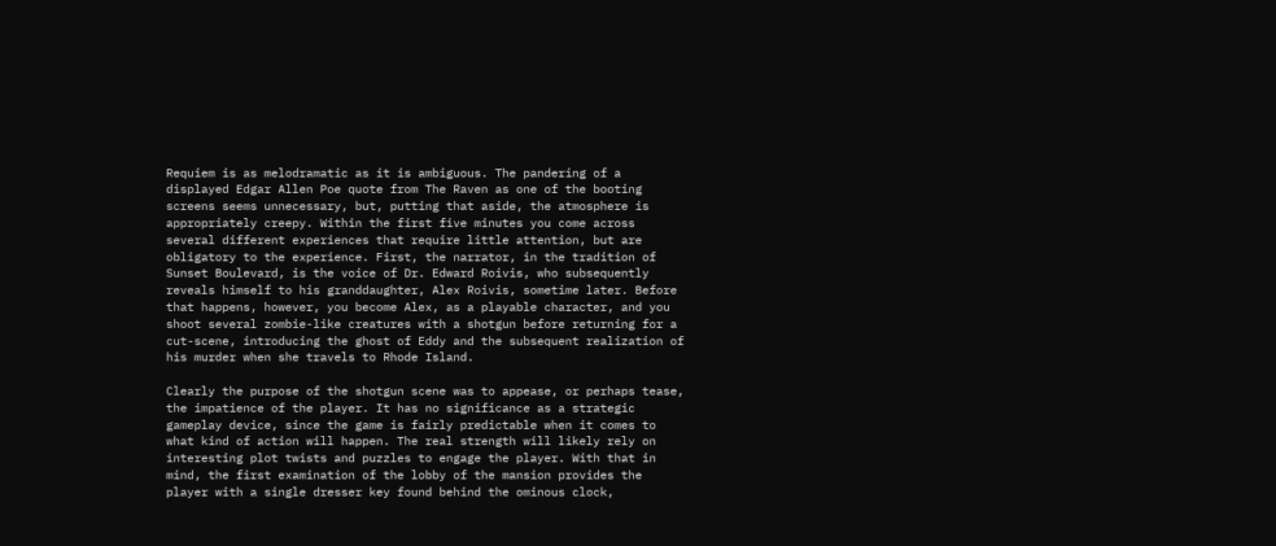Requiem is as melodramatic as it is ambiguous. The pandering of a displayed Edgar Allen Poe quote from The Raven as one of the booting screens seems unnecessary, but, putting that aside, the atmosphere is appropriately creepy. Within the first five minutes you come across several different experiences that require little attention, but are obligatory to the experience. First, the narrator, in the tradition of Sunset Boulevard, is the voice of Dr. Edward Roivis, who subsequently reveals himself to his granddaughter, Alex Roivis, sometime later. Before that happens, however, you become Alex, as a playable character, and you shoot several zombie-like creatures with a shotgun before returning for a cut-scene, introducing the ghost of Eddy and the subsequent realization of his murder when she travels to Rhode Island.

Clearly the purpose of the shotgun scene was to appease, or perhaps tease, the impatience of the player. It has no significance as a strategic gameplay device, since the game is fairly predictable when it comes to what kind of action will happen. The real strength will likely rely on interesting plot twists and puzzles to engage the player. With that in mind, the first examination of the lobby of the mansion provides the player with a single dresser key found behind the ominous clock,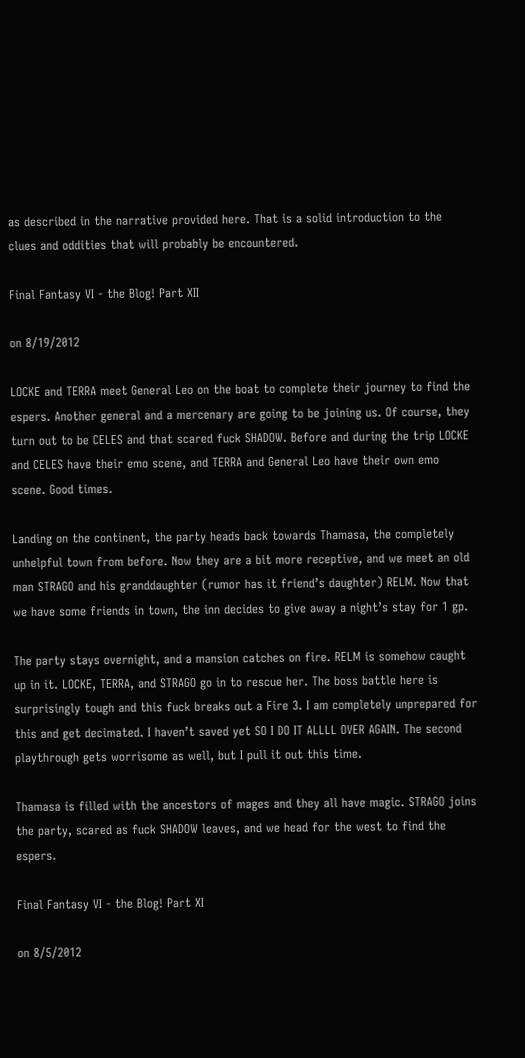as described in the narrative provided here. That is a solid introduction to the clues and oddities that will probably be encountered.

Final Fantasy VI - the Blog! Part XII

on 8/19/2012

LOCKE and TERRA meet General Leo on the boat to complete their journey to find the espers. Another general and a mercenary are going to be joining us. Of course, they turn out to be CELES and that scared fuck SHADOW. Before and during the trip LOCKE and CELES have their emo scene, and TERRA and General Leo have their own emo scene. Good times.

Landing on the continent, the party heads back towards Thamasa, the completely unhelpful town from before. Now they are a bit more receptive, and we meet an old man STRAGO and his granddaughter (rumor has it friend’s daughter) RELM. Now that we have some friends in town, the inn decides to give away a night’s stay for 1 gp.

The party stays overnight, and a mansion catches on fire. RELM is somehow caught up in it. LOCKE, TERRA, and STRAGO go in to rescue her. The boss battle here is surprisingly tough and this fuck breaks out a Fire 3. I am completely unprepared for this and get decimated. I haven’t saved yet SO I DO IT ALLLL OVER AGAIN. The second playthrough gets worrisome as well, but I pull it out this time.

Thamasa is filled with the ancestors of mages and they all have magic. STRAGO joins the party, scared as fuck SHADOW leaves, and we head for the west to find the espers.

Final Fantasy VI - the Blog! Part XI

on 8/5/2012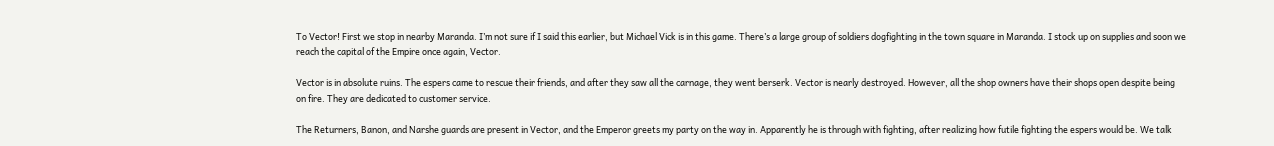To Vector! First we stop in nearby Maranda. I’m not sure if I said this earlier, but Michael Vick is in this game. There’s a large group of soldiers dogfighting in the town square in Maranda. I stock up on supplies and soon we reach the capital of the Empire once again, Vector.

Vector is in absolute ruins. The espers came to rescue their friends, and after they saw all the carnage, they went berserk. Vector is nearly destroyed. However, all the shop owners have their shops open despite being on fire. They are dedicated to customer service.

The Returners, Banon, and Narshe guards are present in Vector, and the Emperor greets my party on the way in. Apparently he is through with fighting, after realizing how futile fighting the espers would be. We talk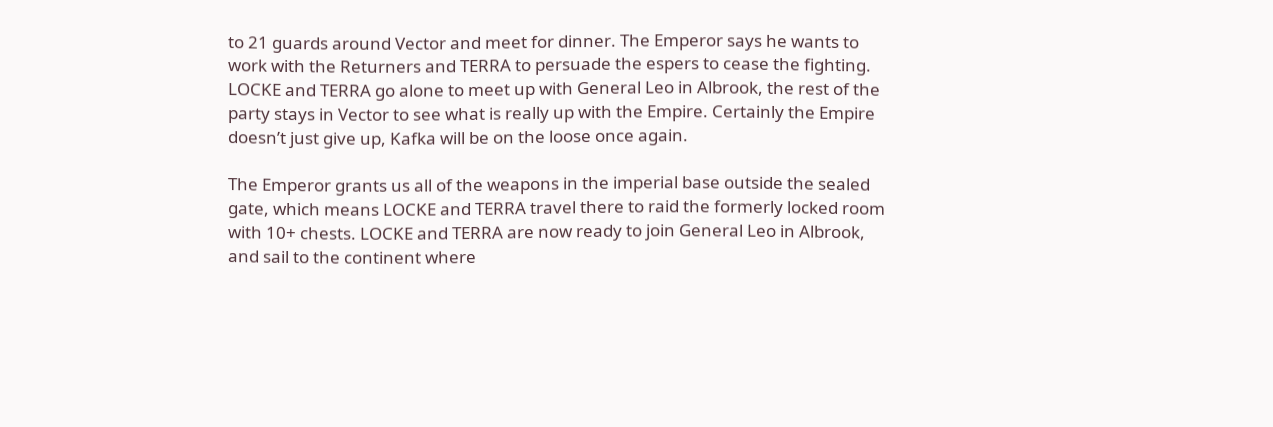to 21 guards around Vector and meet for dinner. The Emperor says he wants to work with the Returners and TERRA to persuade the espers to cease the fighting. LOCKE and TERRA go alone to meet up with General Leo in Albrook, the rest of the party stays in Vector to see what is really up with the Empire. Certainly the Empire doesn’t just give up, Kafka will be on the loose once again.

The Emperor grants us all of the weapons in the imperial base outside the sealed gate, which means LOCKE and TERRA travel there to raid the formerly locked room with 10+ chests. LOCKE and TERRA are now ready to join General Leo in Albrook, and sail to the continent where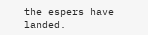the espers have landed.